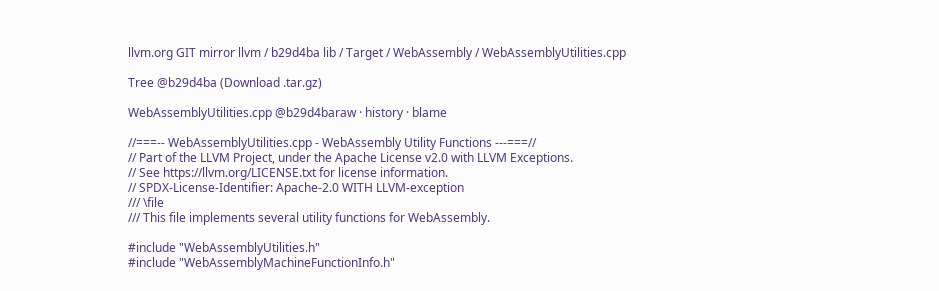llvm.org GIT mirror llvm / b29d4ba lib / Target / WebAssembly / WebAssemblyUtilities.cpp

Tree @b29d4ba (Download .tar.gz)

WebAssemblyUtilities.cpp @b29d4baraw · history · blame

//===-- WebAssemblyUtilities.cpp - WebAssembly Utility Functions ---===//
// Part of the LLVM Project, under the Apache License v2.0 with LLVM Exceptions.
// See https://llvm.org/LICENSE.txt for license information.
// SPDX-License-Identifier: Apache-2.0 WITH LLVM-exception
/// \file
/// This file implements several utility functions for WebAssembly.

#include "WebAssemblyUtilities.h"
#include "WebAssemblyMachineFunctionInfo.h"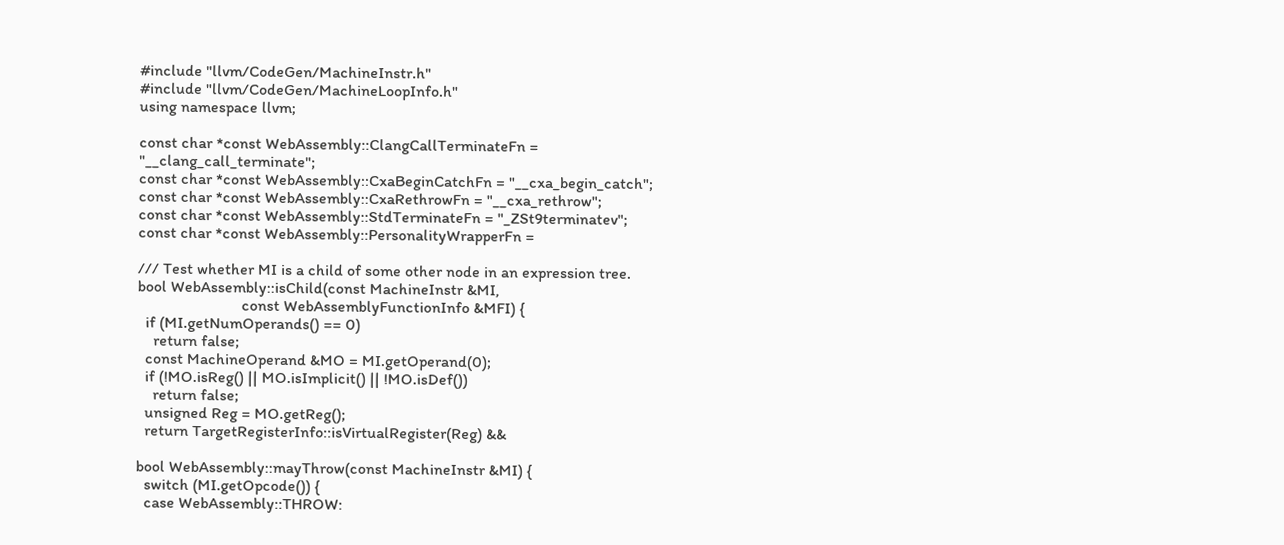#include "llvm/CodeGen/MachineInstr.h"
#include "llvm/CodeGen/MachineLoopInfo.h"
using namespace llvm;

const char *const WebAssembly::ClangCallTerminateFn = "__clang_call_terminate";
const char *const WebAssembly::CxaBeginCatchFn = "__cxa_begin_catch";
const char *const WebAssembly::CxaRethrowFn = "__cxa_rethrow";
const char *const WebAssembly::StdTerminateFn = "_ZSt9terminatev";
const char *const WebAssembly::PersonalityWrapperFn =

/// Test whether MI is a child of some other node in an expression tree.
bool WebAssembly::isChild(const MachineInstr &MI,
                          const WebAssemblyFunctionInfo &MFI) {
  if (MI.getNumOperands() == 0)
    return false;
  const MachineOperand &MO = MI.getOperand(0);
  if (!MO.isReg() || MO.isImplicit() || !MO.isDef())
    return false;
  unsigned Reg = MO.getReg();
  return TargetRegisterInfo::isVirtualRegister(Reg) &&

bool WebAssembly::mayThrow(const MachineInstr &MI) {
  switch (MI.getOpcode()) {
  case WebAssembly::THROW: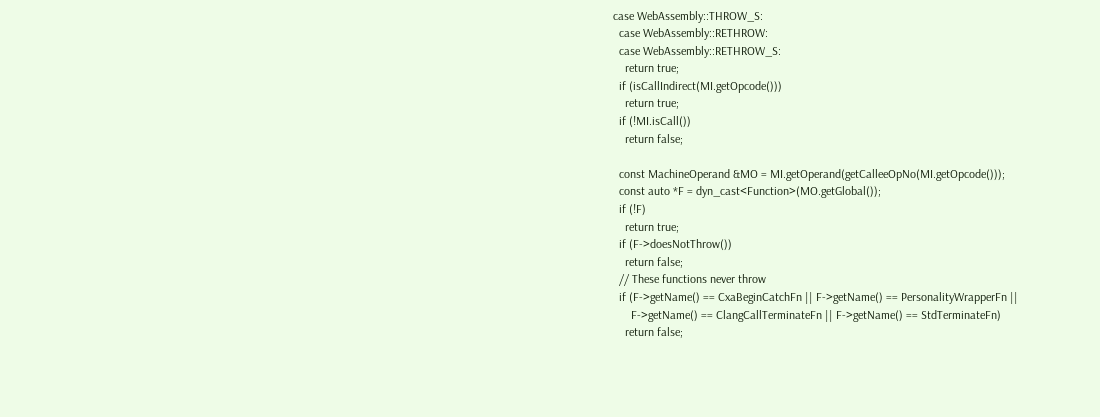case WebAssembly::THROW_S:
  case WebAssembly::RETHROW:
  case WebAssembly::RETHROW_S:
    return true;
  if (isCallIndirect(MI.getOpcode()))
    return true;
  if (!MI.isCall())
    return false;

  const MachineOperand &MO = MI.getOperand(getCalleeOpNo(MI.getOpcode()));
  const auto *F = dyn_cast<Function>(MO.getGlobal());
  if (!F)
    return true;
  if (F->doesNotThrow())
    return false;
  // These functions never throw
  if (F->getName() == CxaBeginCatchFn || F->getName() == PersonalityWrapperFn ||
      F->getName() == ClangCallTerminateFn || F->getName() == StdTerminateFn)
    return false;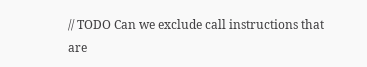// TODO Can we exclude call instructions that are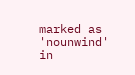marked as 'nounwind' in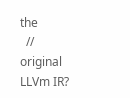the
  // original LLVm IR?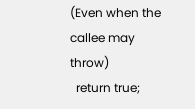(Even when the callee may throw)
  return true;